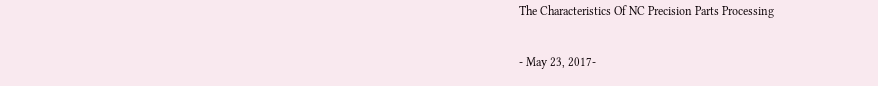The Characteristics Of NC Precision Parts Processing

- May 23, 2017-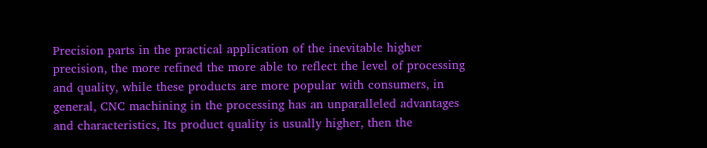Precision parts in the practical application of the inevitable higher precision, the more refined the more able to reflect the level of processing and quality, while these products are more popular with consumers, in general, CNC machining in the processing has an unparalleled advantages and characteristics, Its product quality is usually higher, then the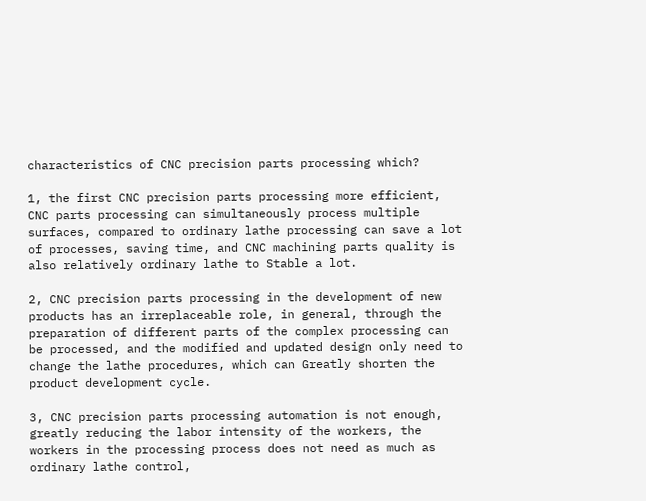characteristics of CNC precision parts processing which?

1, the first CNC precision parts processing more efficient, CNC parts processing can simultaneously process multiple surfaces, compared to ordinary lathe processing can save a lot of processes, saving time, and CNC machining parts quality is also relatively ordinary lathe to Stable a lot.

2, CNC precision parts processing in the development of new products has an irreplaceable role, in general, through the preparation of different parts of the complex processing can be processed, and the modified and updated design only need to change the lathe procedures, which can Greatly shorten the product development cycle.

3, CNC precision parts processing automation is not enough, greatly reducing the labor intensity of the workers, the workers in the processing process does not need as much as ordinary lathe control,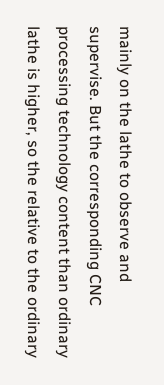mainly on the lathe to observe and supervise. But the corresponding CNC processing technology content than ordinary lathe is higher, so the relative to the ordinary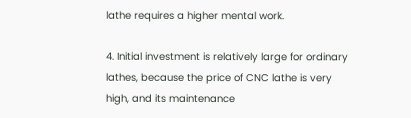lathe requires a higher mental work.

4. Initial investment is relatively large for ordinary lathes, because the price of CNC lathe is very high, and its maintenance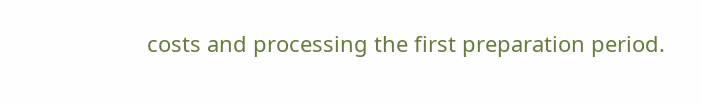costs and processing the first preparation period.